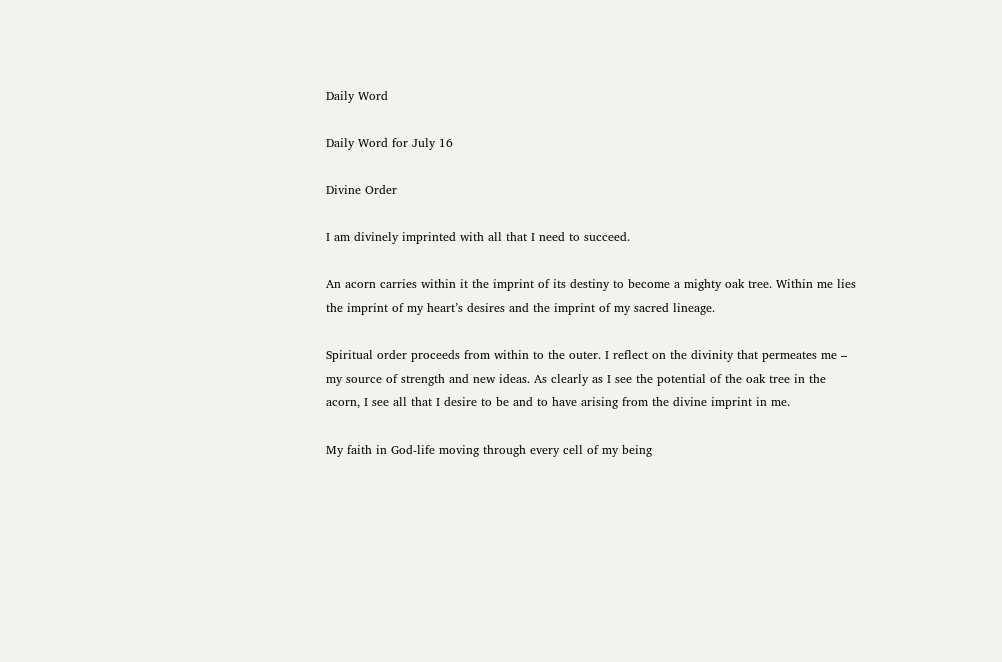Daily Word

Daily Word for July 16

Divine Order

I am divinely imprinted with all that I need to succeed.

An acorn carries within it the imprint of its destiny to become a mighty oak tree. Within me lies the imprint of my heart’s desires and the imprint of my sacred lineage.

Spiritual order proceeds from within to the outer. I reflect on the divinity that permeates me – my source of strength and new ideas. As clearly as I see the potential of the oak tree in the acorn, I see all that I desire to be and to have arising from the divine imprint in me.

My faith in God-life moving through every cell of my being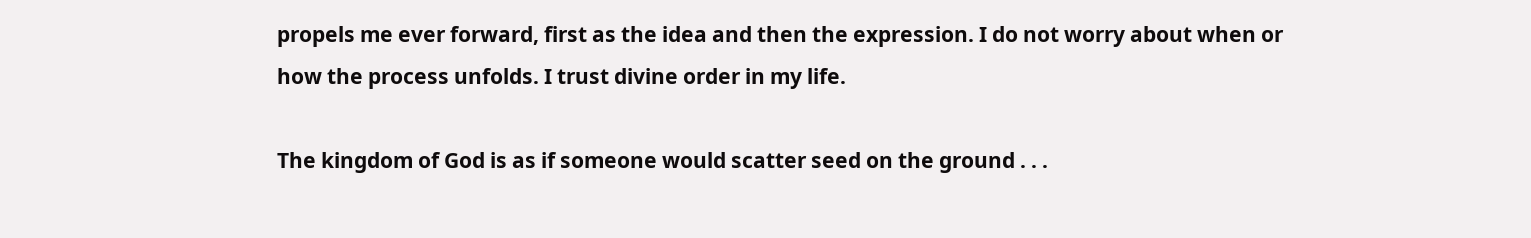propels me ever forward, first as the idea and then the expression. I do not worry about when or how the process unfolds. I trust divine order in my life.

The kingdom of God is as if someone would scatter seed on the ground . . .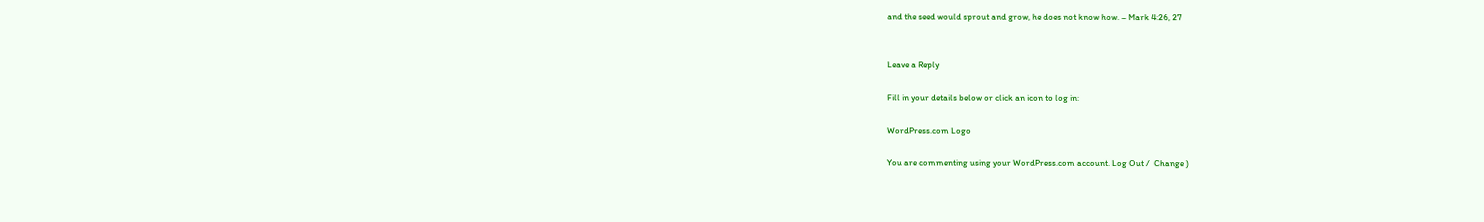and the seed would sprout and grow, he does not know how. – Mark 4:26, 27


Leave a Reply

Fill in your details below or click an icon to log in:

WordPress.com Logo

You are commenting using your WordPress.com account. Log Out /  Change )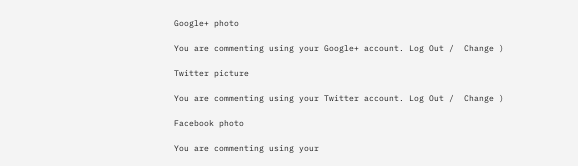Google+ photo

You are commenting using your Google+ account. Log Out /  Change )

Twitter picture

You are commenting using your Twitter account. Log Out /  Change )

Facebook photo

You are commenting using your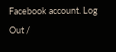Facebook account. Log Out /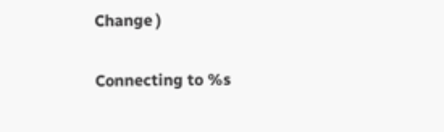Change )


Connecting to %s